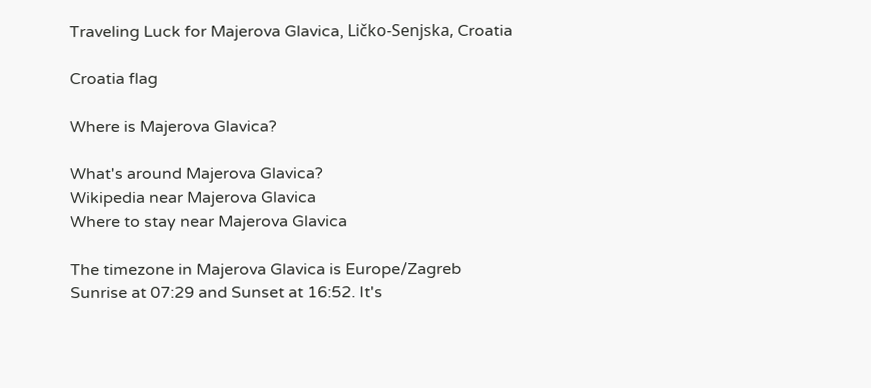Traveling Luck for Majerova Glavica, Ličko-Senjska, Croatia

Croatia flag

Where is Majerova Glavica?

What's around Majerova Glavica?
Wikipedia near Majerova Glavica
Where to stay near Majerova Glavica

The timezone in Majerova Glavica is Europe/Zagreb
Sunrise at 07:29 and Sunset at 16:52. It's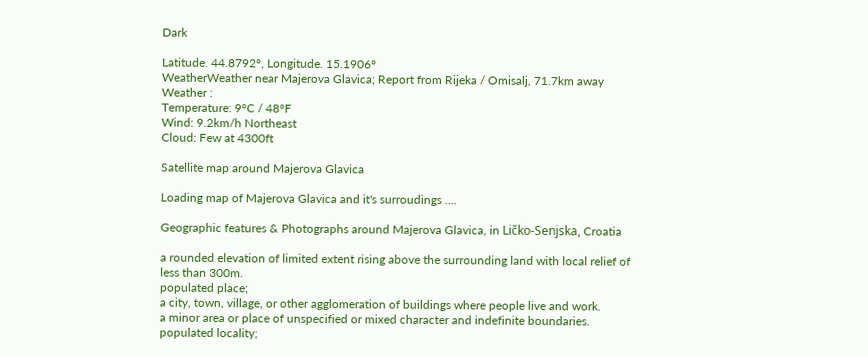Dark

Latitude. 44.8792°, Longitude. 15.1906°
WeatherWeather near Majerova Glavica; Report from Rijeka / Omisalj, 71.7km away
Weather :
Temperature: 9°C / 48°F
Wind: 9.2km/h Northeast
Cloud: Few at 4300ft

Satellite map around Majerova Glavica

Loading map of Majerova Glavica and it's surroudings ....

Geographic features & Photographs around Majerova Glavica, in Ličko-Senjska, Croatia

a rounded elevation of limited extent rising above the surrounding land with local relief of less than 300m.
populated place;
a city, town, village, or other agglomeration of buildings where people live and work.
a minor area or place of unspecified or mixed character and indefinite boundaries.
populated locality;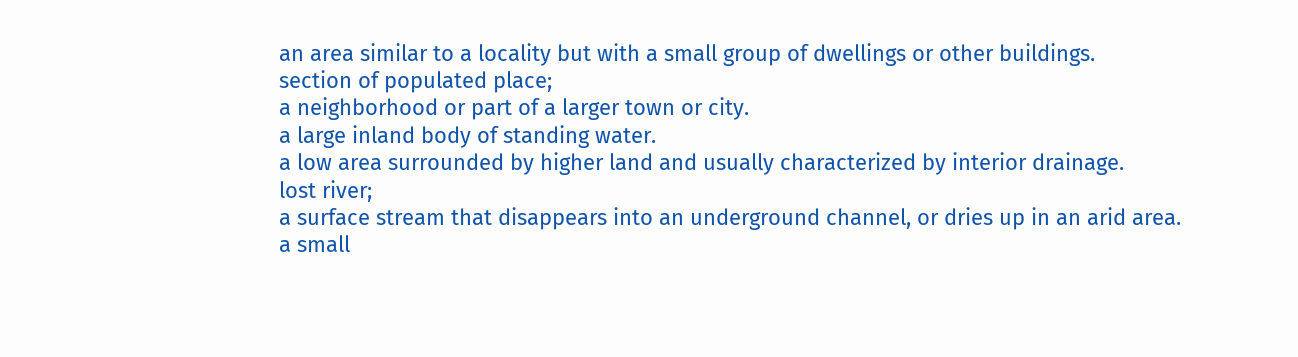an area similar to a locality but with a small group of dwellings or other buildings.
section of populated place;
a neighborhood or part of a larger town or city.
a large inland body of standing water.
a low area surrounded by higher land and usually characterized by interior drainage.
lost river;
a surface stream that disappears into an underground channel, or dries up in an arid area.
a small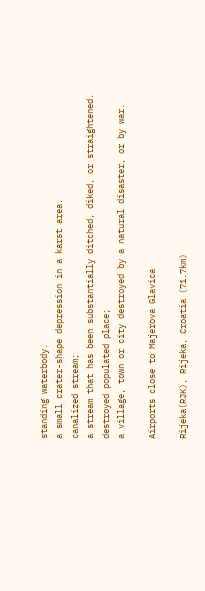standing waterbody.
a small crater-shape depression in a karst area.
canalized stream;
a stream that has been substantially ditched, diked, or straightened.
destroyed populated place;
a village, town or city destroyed by a natural disaster, or by war.

Airports close to Majerova Glavica

Rijeka(RJK), Rijeka, Croatia (71.7km)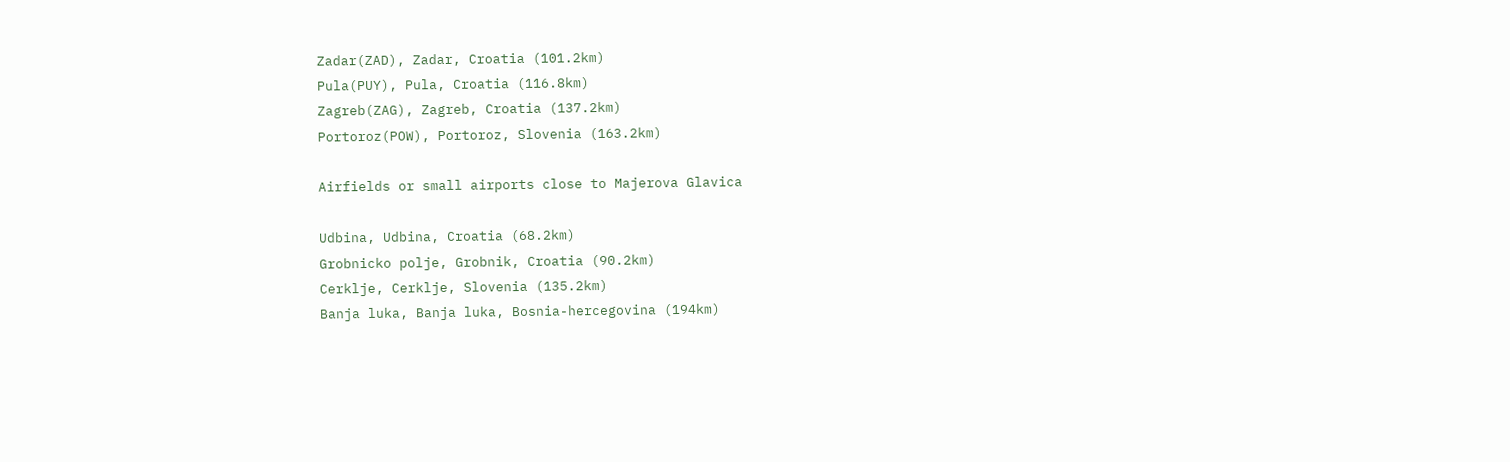Zadar(ZAD), Zadar, Croatia (101.2km)
Pula(PUY), Pula, Croatia (116.8km)
Zagreb(ZAG), Zagreb, Croatia (137.2km)
Portoroz(POW), Portoroz, Slovenia (163.2km)

Airfields or small airports close to Majerova Glavica

Udbina, Udbina, Croatia (68.2km)
Grobnicko polje, Grobnik, Croatia (90.2km)
Cerklje, Cerklje, Slovenia (135.2km)
Banja luka, Banja luka, Bosnia-hercegovina (194km)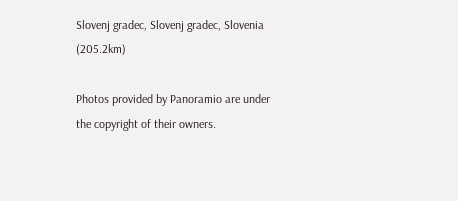Slovenj gradec, Slovenj gradec, Slovenia (205.2km)

Photos provided by Panoramio are under the copyright of their owners.